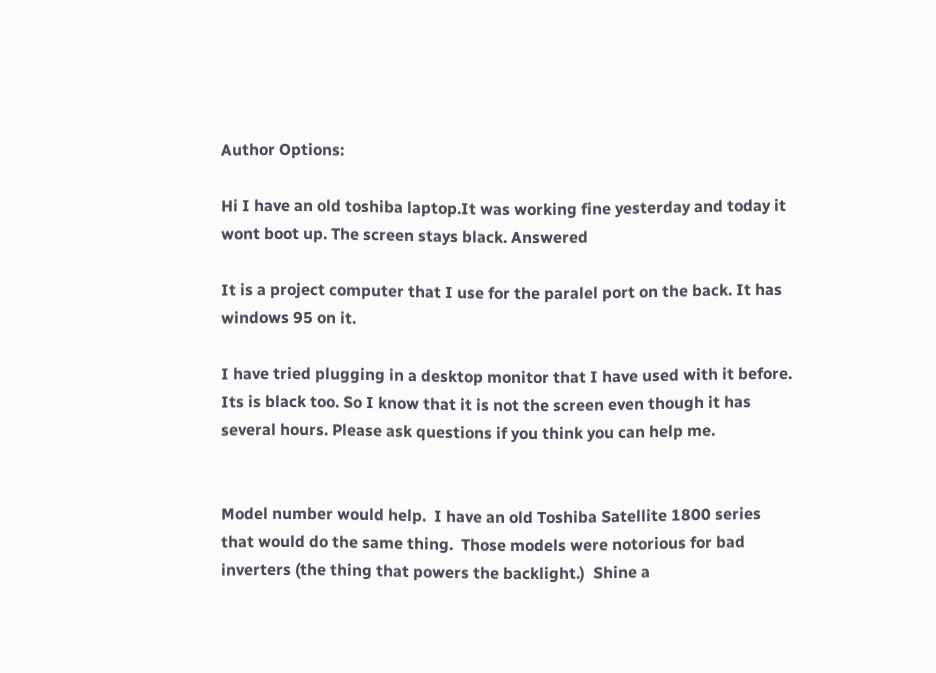Author Options:

Hi I have an old toshiba laptop.It was working fine yesterday and today it wont boot up. The screen stays black. Answered

It is a project computer that I use for the paralel port on the back. It has windows 95 on it.

I have tried plugging in a desktop monitor that I have used with it before. Its is black too. So I know that it is not the screen even though it has several hours. Please ask questions if you think you can help me.


Model number would help.  I have an old Toshiba Satellite 1800 series that would do the same thing.  Those models were notorious for bad inverters (the thing that powers the backlight.)  Shine a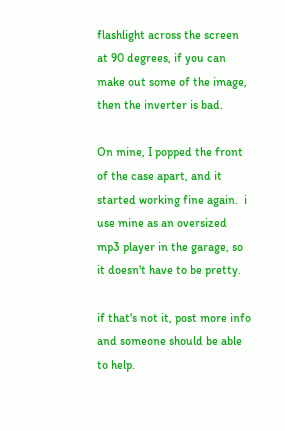flashlight across the screen at 90 degrees, if you can make out some of the image, then the inverter is bad.

On mine, I popped the front of the case apart, and it started working fine again.  i use mine as an oversized mp3 player in the garage, so it doesn't have to be pretty.

if that's not it, post more info and someone should be able to help.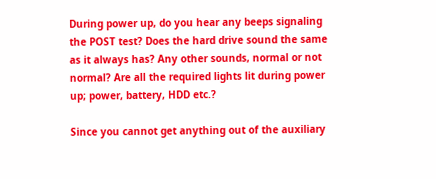During power up, do you hear any beeps signaling the POST test? Does the hard drive sound the same as it always has? Any other sounds, normal or not normal? Are all the required lights lit during power up; power, battery, HDD etc.?

Since you cannot get anything out of the auxiliary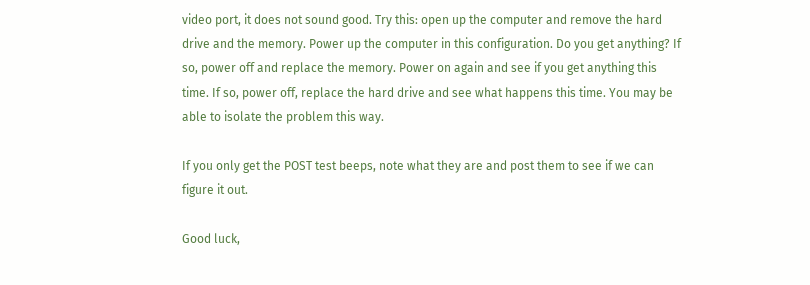video port, it does not sound good. Try this: open up the computer and remove the hard drive and the memory. Power up the computer in this configuration. Do you get anything? If so, power off and replace the memory. Power on again and see if you get anything this time. If so, power off, replace the hard drive and see what happens this time. You may be able to isolate the problem this way.

If you only get the POST test beeps, note what they are and post them to see if we can figure it out.

Good luck,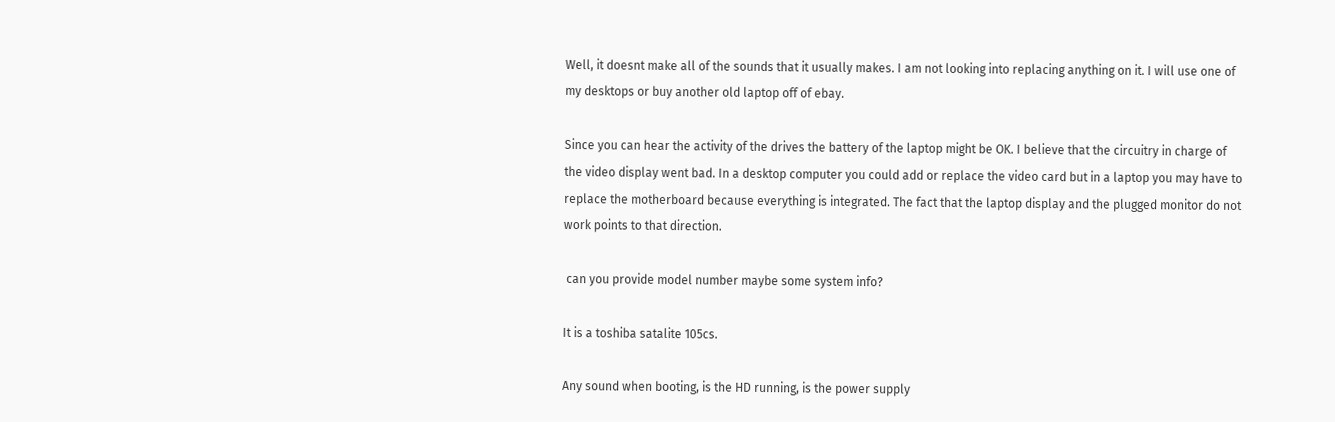Well, it doesnt make all of the sounds that it usually makes. I am not looking into replacing anything on it. I will use one of my desktops or buy another old laptop off of ebay.

Since you can hear the activity of the drives the battery of the laptop might be OK. I believe that the circuitry in charge of the video display went bad. In a desktop computer you could add or replace the video card but in a laptop you may have to replace the motherboard because everything is integrated. The fact that the laptop display and the plugged monitor do not work points to that direction.

 can you provide model number maybe some system info?

It is a toshiba satalite 105cs.

Any sound when booting, is the HD running, is the power supply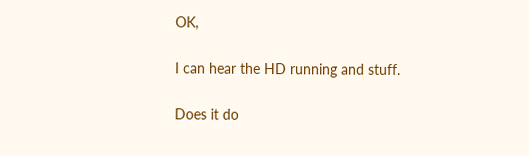OK,

I can hear the HD running and stuff.

Does it do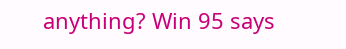anything? Win 95 says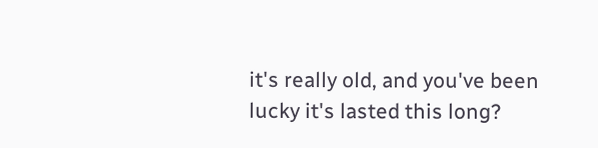it's really old, and you've been lucky it's lasted this long?